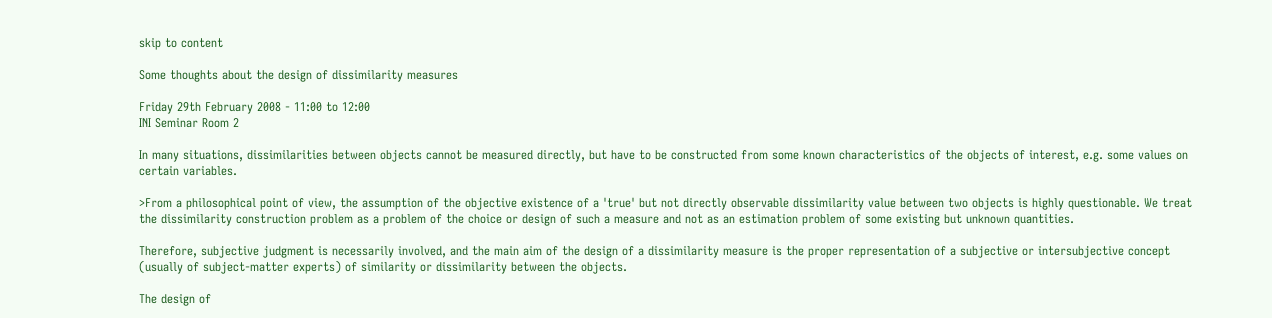skip to content

Some thoughts about the design of dissimilarity measures

Friday 29th February 2008 - 11:00 to 12:00
INI Seminar Room 2

In many situations, dissimilarities between objects cannot be measured directly, but have to be constructed from some known characteristics of the objects of interest, e.g. some values on certain variables.

>From a philosophical point of view, the assumption of the objective existence of a 'true' but not directly observable dissimilarity value between two objects is highly questionable. We treat the dissimilarity construction problem as a problem of the choice or design of such a measure and not as an estimation problem of some existing but unknown quantities.

Therefore, subjective judgment is necessarily involved, and the main aim of the design of a dissimilarity measure is the proper representation of a subjective or intersubjective concept (usually of subject-matter experts) of similarity or dissimilarity between the objects.

The design of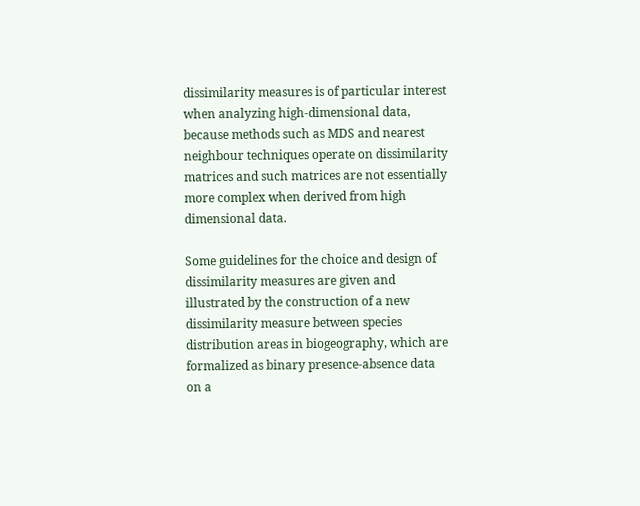dissimilarity measures is of particular interest when analyzing high-dimensional data, because methods such as MDS and nearest neighbour techniques operate on dissimilarity matrices and such matrices are not essentially more complex when derived from high dimensional data.

Some guidelines for the choice and design of dissimilarity measures are given and illustrated by the construction of a new dissimilarity measure between species distribution areas in biogeography, which are formalized as binary presence-absence data on a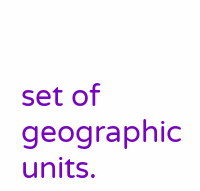set of geographic units.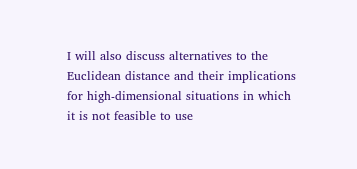I will also discuss alternatives to the Euclidean distance and their implications for high-dimensional situations in which it is not feasible to use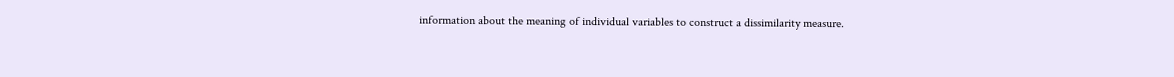information about the meaning of individual variables to construct a dissimilarity measure.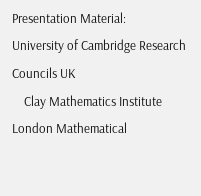Presentation Material:
University of Cambridge Research Councils UK
    Clay Mathematics Institute London Mathematical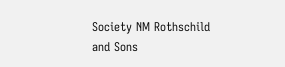Society NM Rothschild and Sons